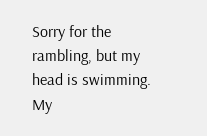Sorry for the rambling, but my head is swimming. My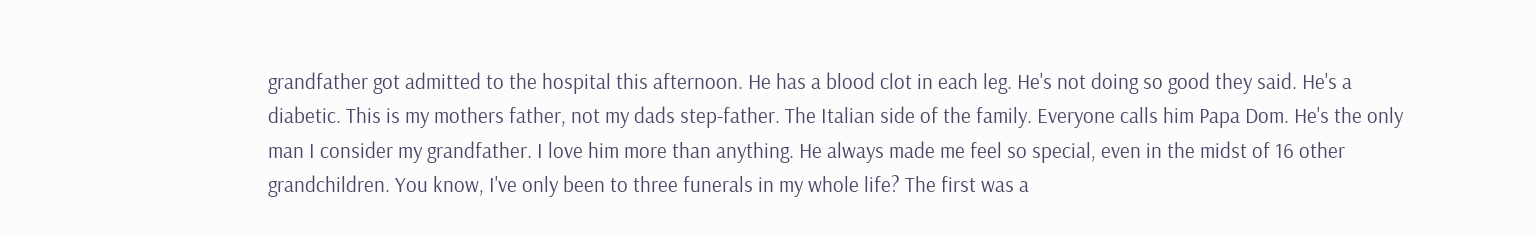grandfather got admitted to the hospital this afternoon. He has a blood clot in each leg. He's not doing so good they said. He's a diabetic. This is my mothers father, not my dads step-father. The Italian side of the family. Everyone calls him Papa Dom. He's the only man I consider my grandfather. I love him more than anything. He always made me feel so special, even in the midst of 16 other grandchildren. You know, I've only been to three funerals in my whole life? The first was a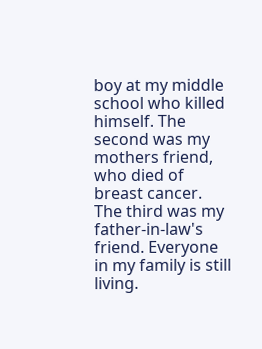boy at my middle school who killed himself. The second was my mothers friend, who died of breast cancer. The third was my father-in-law's friend. Everyone in my family is still living.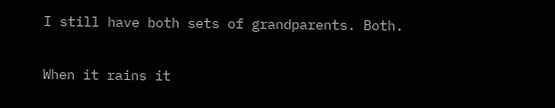I still have both sets of grandparents. Both.

When it rains it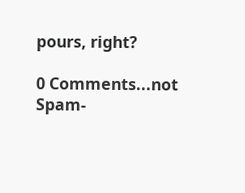pours, right?

0 Comments...not Spam-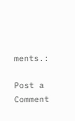ments.:

Post a Comment